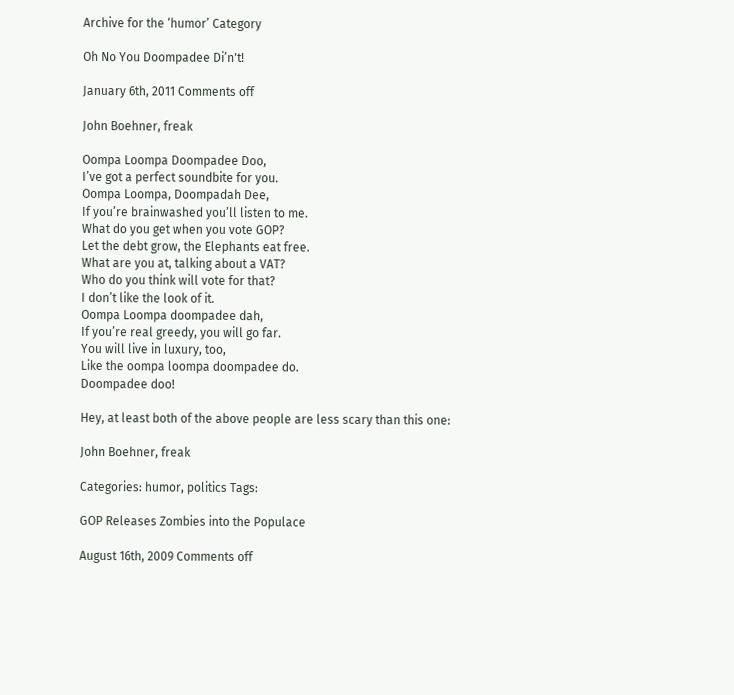Archive for the ‘humor’ Category

Oh No You Doompadee Di’n't!

January 6th, 2011 Comments off

John Boehner, freak

Oompa Loompa Doompadee Doo,
I’ve got a perfect soundbite for you.
Oompa Loompa, Doompadah Dee,
If you’re brainwashed you’ll listen to me.
What do you get when you vote GOP?
Let the debt grow, the Elephants eat free.
What are you at, talking about a VAT?
Who do you think will vote for that?
I don’t like the look of it.
Oompa Loompa doompadee dah,
If you’re real greedy, you will go far.
You will live in luxury, too,
Like the oompa loompa doompadee do.
Doompadee doo!

Hey, at least both of the above people are less scary than this one:

John Boehner, freak

Categories: humor, politics Tags:

GOP Releases Zombies into the Populace

August 16th, 2009 Comments off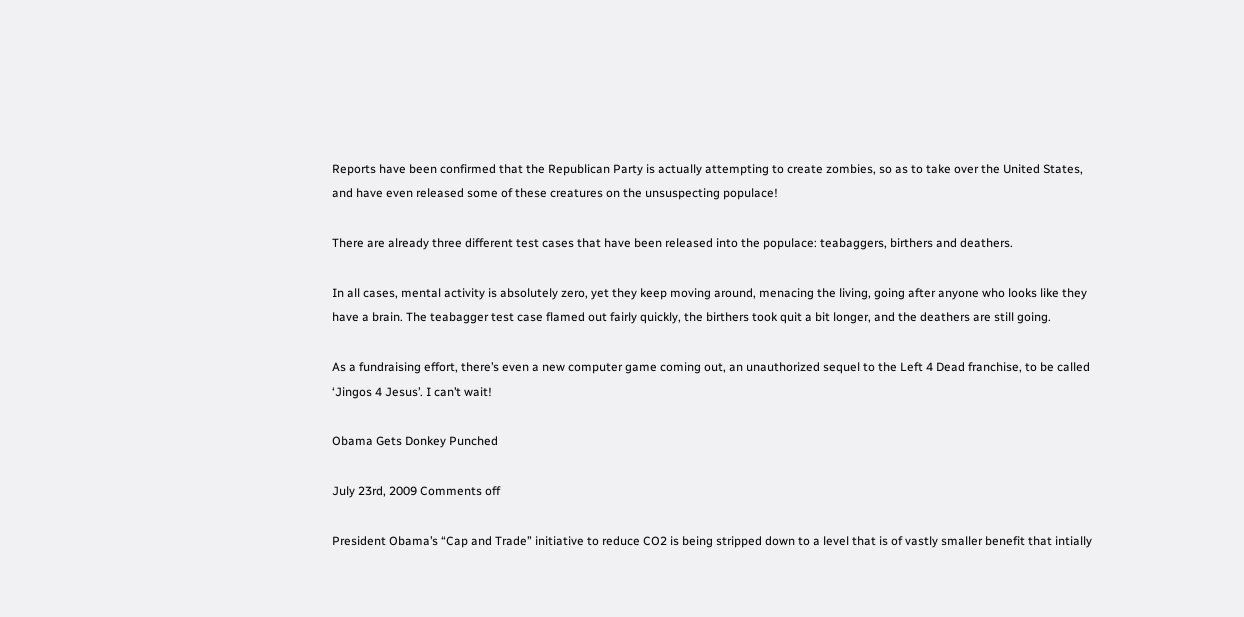Reports have been confirmed that the Republican Party is actually attempting to create zombies, so as to take over the United States, and have even released some of these creatures on the unsuspecting populace!

There are already three different test cases that have been released into the populace: teabaggers, birthers and deathers.

In all cases, mental activity is absolutely zero, yet they keep moving around, menacing the living, going after anyone who looks like they have a brain. The teabagger test case flamed out fairly quickly, the birthers took quit a bit longer, and the deathers are still going.

As a fundraising effort, there’s even a new computer game coming out, an unauthorized sequel to the Left 4 Dead franchise, to be called ‘Jingos 4 Jesus’. I can’t wait!

Obama Gets Donkey Punched

July 23rd, 2009 Comments off

President Obama’s “Cap and Trade” initiative to reduce CO2 is being stripped down to a level that is of vastly smaller benefit that intially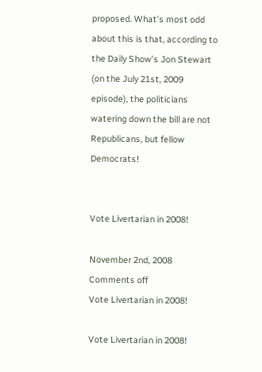proposed. What’s most odd about this is that, according to the Daily Show’s Jon Stewart (on the July 21st, 2009 episode), the politicians watering down the bill are not Republicans, but fellow Democrats!


Vote Livertarian in 2008!

November 2nd, 2008 Comments off
Vote Livertarian in 2008!

Vote Livertarian in 2008!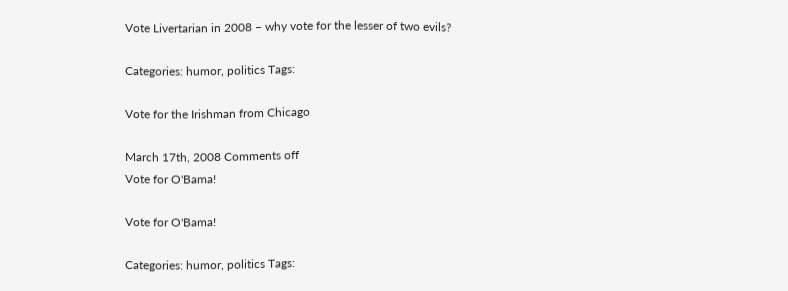Vote Livertarian in 2008 – why vote for the lesser of two evils?

Categories: humor, politics Tags:

Vote for the Irishman from Chicago

March 17th, 2008 Comments off
Vote for O'Bama!

Vote for O'Bama!

Categories: humor, politics Tags: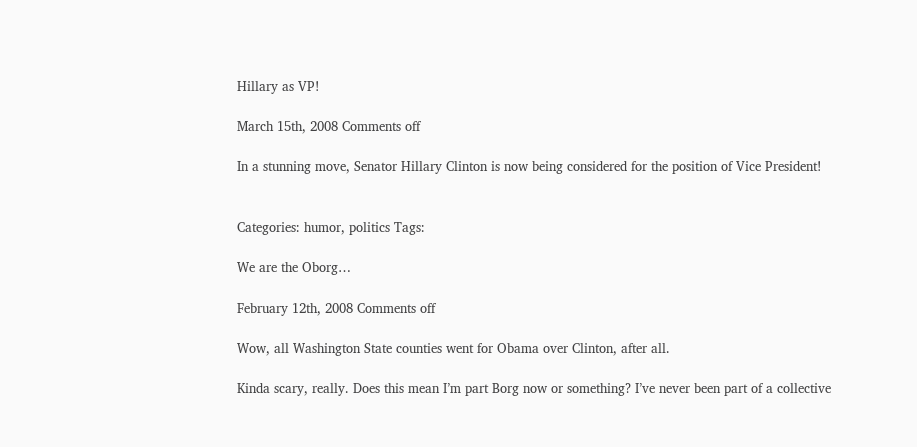Hillary as VP!

March 15th, 2008 Comments off

In a stunning move, Senator Hillary Clinton is now being considered for the position of Vice President!


Categories: humor, politics Tags:

We are the Oborg…

February 12th, 2008 Comments off

Wow, all Washington State counties went for Obama over Clinton, after all.

Kinda scary, really. Does this mean I’m part Borg now or something? I’ve never been part of a collective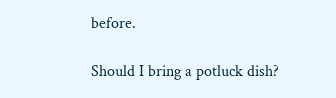before.

Should I bring a potluck dish?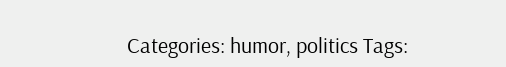Categories: humor, politics Tags: